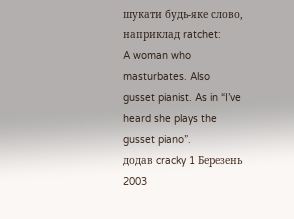шукати будь-яке слово, наприклад ratchet:
A woman who masturbates. Also gusset pianist. As in “I’ve heard she plays the gusset piano”.
додав cracky 1 Березень 2003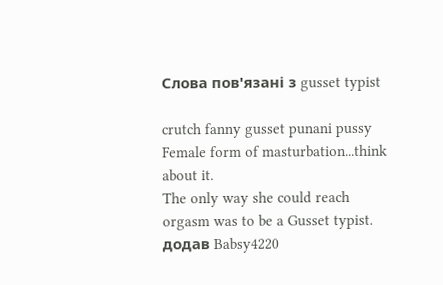Слова пов'язані з gusset typist

crutch fanny gusset punani pussy
Female form of masturbation...think about it.
The only way she could reach orgasm was to be a Gusset typist.
додав Babsy4220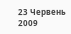23 Червень 2009